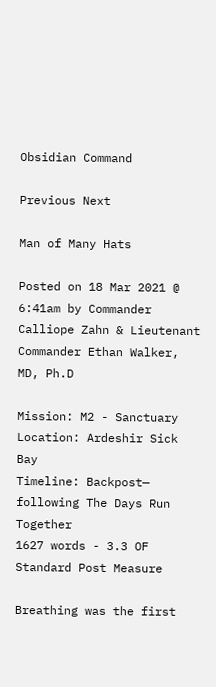Obsidian Command

Previous Next

Man of Many Hats

Posted on 18 Mar 2021 @ 6:41am by Commander Calliope Zahn & Lieutenant Commander Ethan Walker, MD, Ph.D

Mission: M2 - Sanctuary
Location: Ardeshir Sick Bay
Timeline: Backpost— following The Days Run Together
1627 words - 3.3 OF Standard Post Measure

Breathing was the first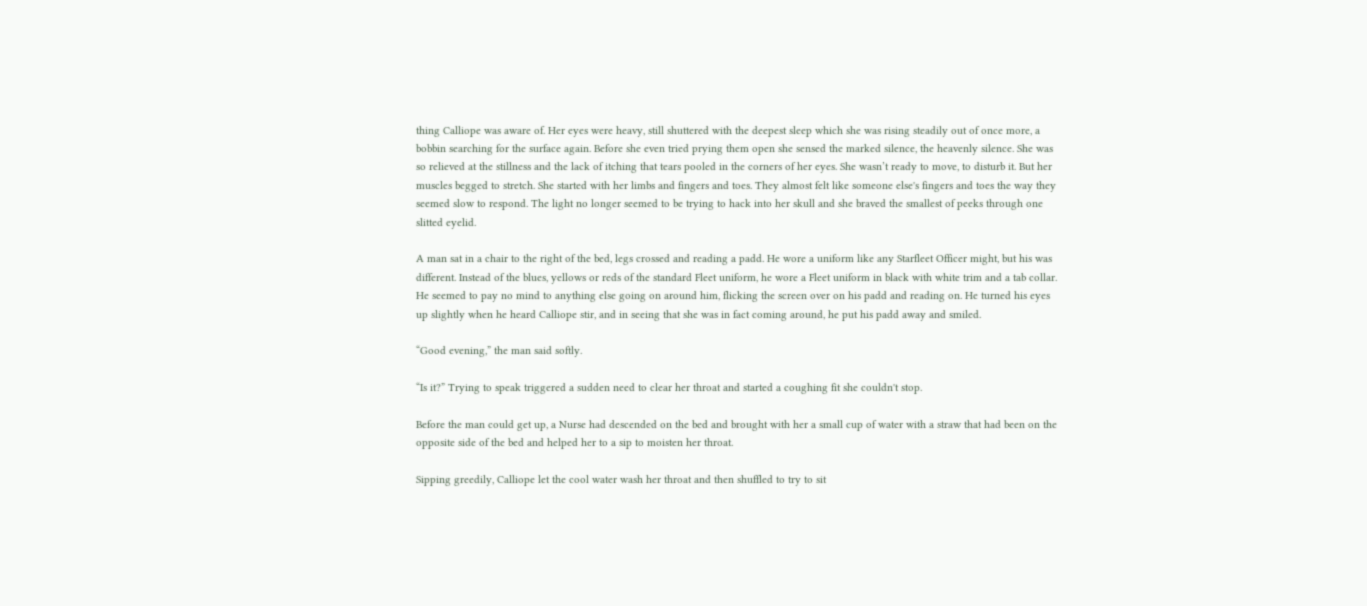thing Calliope was aware of. Her eyes were heavy, still shuttered with the deepest sleep which she was rising steadily out of once more, a bobbin searching for the surface again. Before she even tried prying them open she sensed the marked silence, the heavenly silence. She was so relieved at the stillness and the lack of itching that tears pooled in the corners of her eyes. She wasn’t ready to move, to disturb it. But her muscles begged to stretch. She started with her limbs and fingers and toes. They almost felt like someone else's fingers and toes the way they seemed slow to respond. The light no longer seemed to be trying to hack into her skull and she braved the smallest of peeks through one slitted eyelid.

A man sat in a chair to the right of the bed, legs crossed and reading a padd. He wore a uniform like any Starfleet Officer might, but his was different. Instead of the blues, yellows or reds of the standard Fleet uniform, he wore a Fleet uniform in black with white trim and a tab collar. He seemed to pay no mind to anything else going on around him, flicking the screen over on his padd and reading on. He turned his eyes up slightly when he heard Calliope stir, and in seeing that she was in fact coming around, he put his padd away and smiled.

“Good evening,” the man said softly.

“Is it?” Trying to speak triggered a sudden need to clear her throat and started a coughing fit she couldn't stop.

Before the man could get up, a Nurse had descended on the bed and brought with her a small cup of water with a straw that had been on the opposite side of the bed and helped her to a sip to moisten her throat.

Sipping greedily, Calliope let the cool water wash her throat and then shuffled to try to sit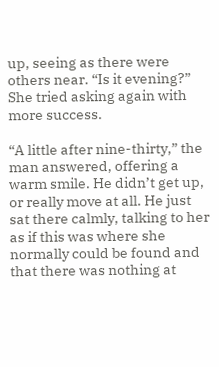up, seeing as there were others near. “Is it evening?” She tried asking again with more success.

“A little after nine-thirty,” the man answered, offering a warm smile. He didn’t get up, or really move at all. He just sat there calmly, talking to her as if this was where she normally could be found and that there was nothing at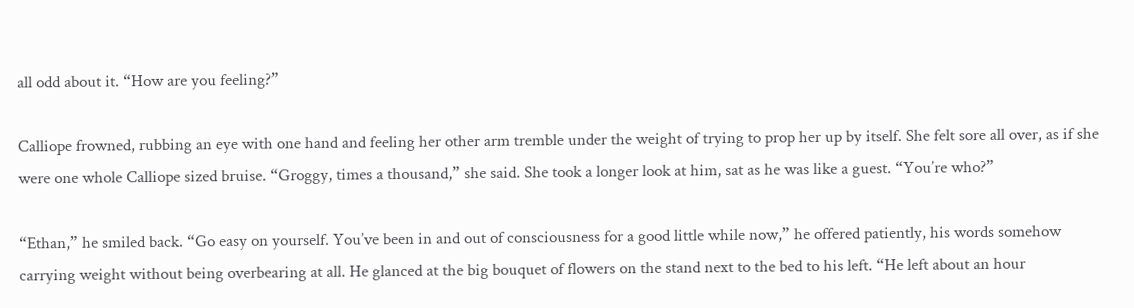all odd about it. “How are you feeling?”

Calliope frowned, rubbing an eye with one hand and feeling her other arm tremble under the weight of trying to prop her up by itself. She felt sore all over, as if she were one whole Calliope sized bruise. “Groggy, times a thousand,” she said. She took a longer look at him, sat as he was like a guest. “You’re who?”

“Ethan,” he smiled back. “Go easy on yourself. You’ve been in and out of consciousness for a good little while now,” he offered patiently, his words somehow carrying weight without being overbearing at all. He glanced at the big bouquet of flowers on the stand next to the bed to his left. “He left about an hour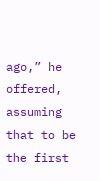ago,” he offered, assuming that to be the first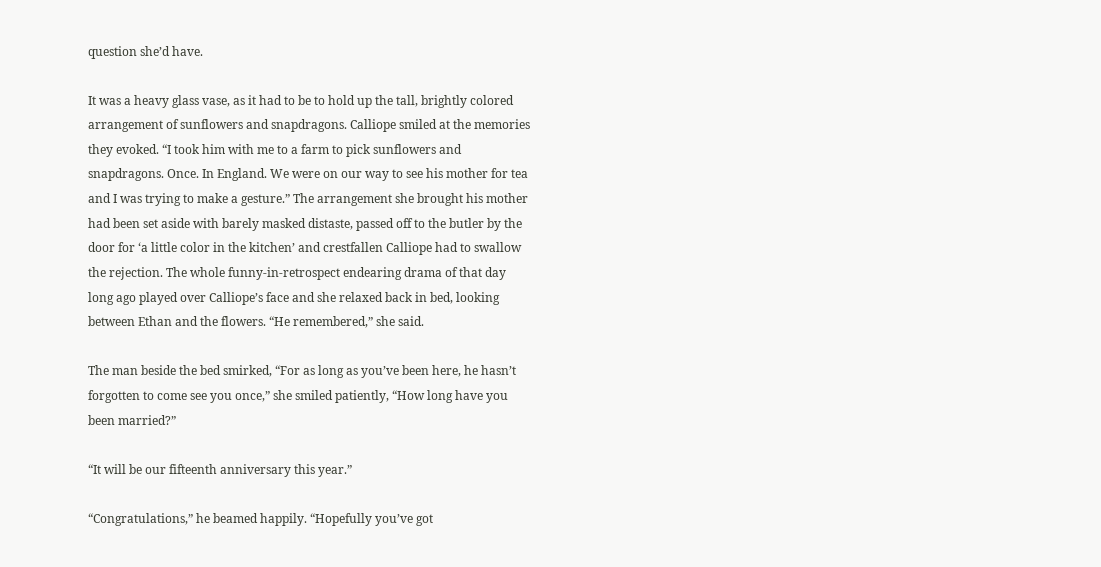question she’d have.

It was a heavy glass vase, as it had to be to hold up the tall, brightly colored arrangement of sunflowers and snapdragons. Calliope smiled at the memories they evoked. “I took him with me to a farm to pick sunflowers and snapdragons. Once. In England. We were on our way to see his mother for tea and I was trying to make a gesture.” The arrangement she brought his mother had been set aside with barely masked distaste, passed off to the butler by the door for ‘a little color in the kitchen’ and crestfallen Calliope had to swallow the rejection. The whole funny-in-retrospect endearing drama of that day long ago played over Calliope’s face and she relaxed back in bed, looking between Ethan and the flowers. “He remembered,” she said.

The man beside the bed smirked, “For as long as you’ve been here, he hasn’t forgotten to come see you once,” she smiled patiently, “How long have you been married?”

“It will be our fifteenth anniversary this year.”

“Congratulations,” he beamed happily. “Hopefully you’ve got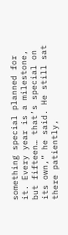something special planned for it. Every year is a milestone, but fifteen… that’s special on its own,” he said. He still sat there patiently,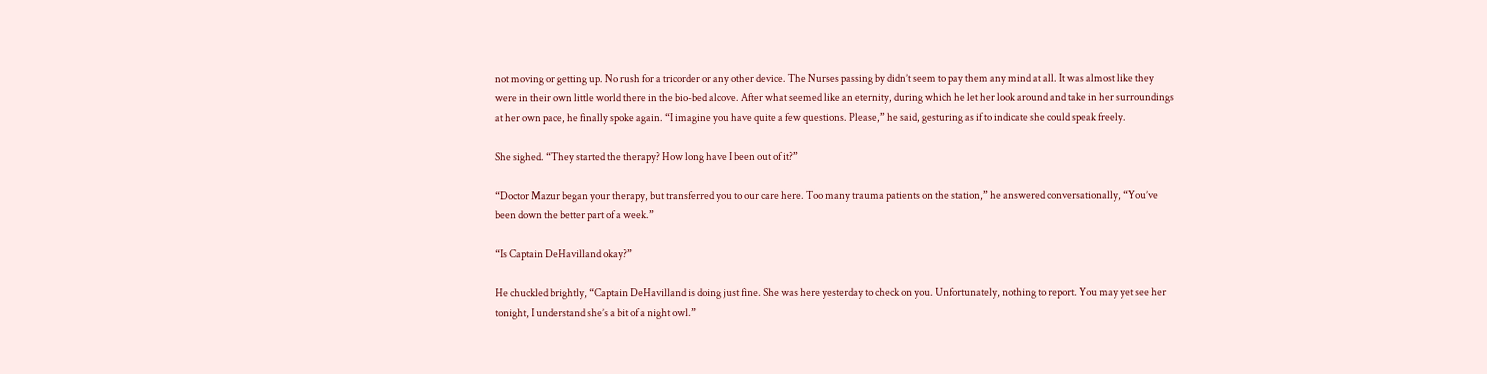not moving or getting up. No rush for a tricorder or any other device. The Nurses passing by didn’t seem to pay them any mind at all. It was almost like they were in their own little world there in the bio-bed alcove. After what seemed like an eternity, during which he let her look around and take in her surroundings at her own pace, he finally spoke again. “I imagine you have quite a few questions. Please,” he said, gesturing as if to indicate she could speak freely.

She sighed. “They started the therapy? How long have I been out of it?”

“Doctor Mazur began your therapy, but transferred you to our care here. Too many trauma patients on the station,” he answered conversationally, “You’ve been down the better part of a week.”

“Is Captain DeHavilland okay?”

He chuckled brightly, “Captain DeHavilland is doing just fine. She was here yesterday to check on you. Unfortunately, nothing to report. You may yet see her tonight, I understand she’s a bit of a night owl.”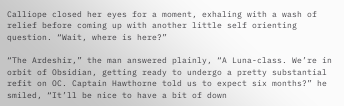Calliope closed her eyes for a moment, exhaling with a wash of relief before coming up with another little self orienting question. “Wait, where is here?”

“The Ardeshir,” the man answered plainly, “A Luna-class. We’re in orbit of Obsidian, getting ready to undergo a pretty substantial refit on OC. Captain Hawthorne told us to expect six months?” he smiled, “It’ll be nice to have a bit of down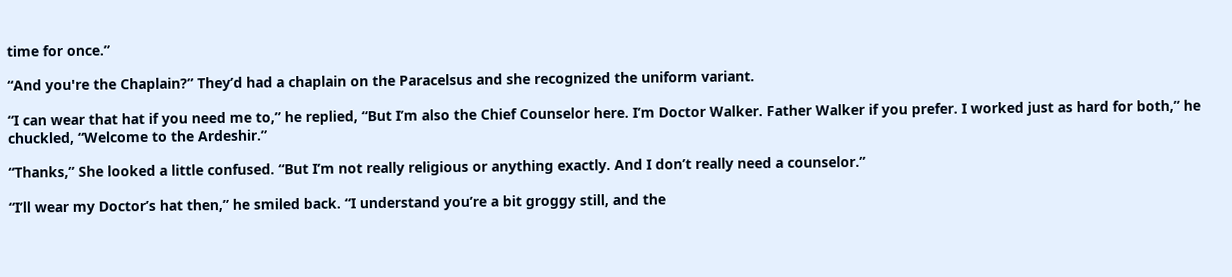time for once.”

“And you're the Chaplain?” They’d had a chaplain on the Paracelsus and she recognized the uniform variant.

“I can wear that hat if you need me to,” he replied, “But I’m also the Chief Counselor here. I’m Doctor Walker. Father Walker if you prefer. I worked just as hard for both,” he chuckled, “Welcome to the Ardeshir.”

“Thanks,” She looked a little confused. “But I’m not really religious or anything exactly. And I don’t really need a counselor.”

“I’ll wear my Doctor’s hat then,” he smiled back. “I understand you’re a bit groggy still, and the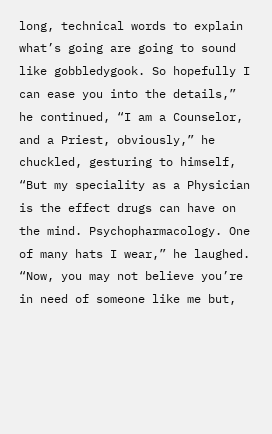long, technical words to explain what’s going are going to sound like gobbledygook. So hopefully I can ease you into the details,” he continued, “I am a Counselor, and a Priest, obviously,” he chuckled, gesturing to himself, “But my speciality as a Physician is the effect drugs can have on the mind. Psychopharmacology. One of many hats I wear,” he laughed. “Now, you may not believe you’re in need of someone like me but,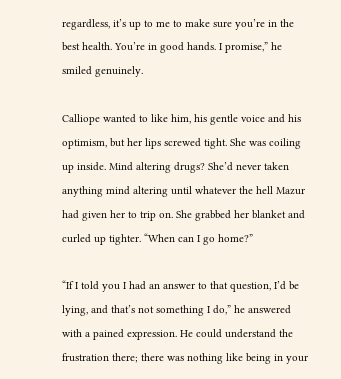regardless, it’s up to me to make sure you’re in the best health. You’re in good hands. I promise,” he smiled genuinely.

Calliope wanted to like him, his gentle voice and his optimism, but her lips screwed tight. She was coiling up inside. Mind altering drugs? She’d never taken anything mind altering until whatever the hell Mazur had given her to trip on. She grabbed her blanket and curled up tighter. “When can I go home?”

“If I told you I had an answer to that question, I’d be lying, and that’s not something I do,” he answered with a pained expression. He could understand the frustration there; there was nothing like being in your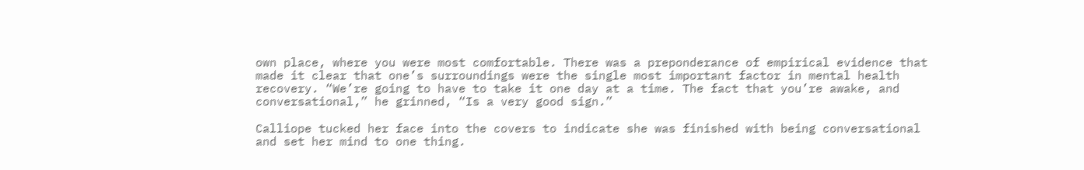own place, where you were most comfortable. There was a preponderance of empirical evidence that made it clear that one’s surroundings were the single most important factor in mental health recovery. “We’re going to have to take it one day at a time. The fact that you’re awake, and conversational,” he grinned, “Is a very good sign.”

Calliope tucked her face into the covers to indicate she was finished with being conversational and set her mind to one thing.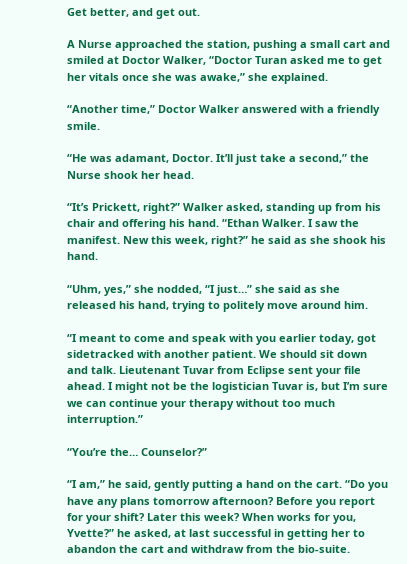Get better, and get out.

A Nurse approached the station, pushing a small cart and smiled at Doctor Walker, “Doctor Turan asked me to get her vitals once she was awake,” she explained.

“Another time,” Doctor Walker answered with a friendly smile.

“He was adamant, Doctor. It’ll just take a second,” the Nurse shook her head.

“It’s Prickett, right?” Walker asked, standing up from his chair and offering his hand. “Ethan Walker. I saw the manifest. New this week, right?” he said as she shook his hand.

“Uhm, yes,” she nodded, “I just…” she said as she released his hand, trying to politely move around him.

“I meant to come and speak with you earlier today, got sidetracked with another patient. We should sit down and talk. Lieutenant Tuvar from Eclipse sent your file ahead. I might not be the logistician Tuvar is, but I’m sure we can continue your therapy without too much interruption.”

“You’re the… Counselor?”

“I am,” he said, gently putting a hand on the cart. “Do you have any plans tomorrow afternoon? Before you report for your shift? Later this week? When works for you, Yvette?” he asked, at last successful in getting her to abandon the cart and withdraw from the bio-suite.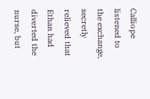Calliope listened to the exchange, secretly relieved that Ethan had diverted the nurse, but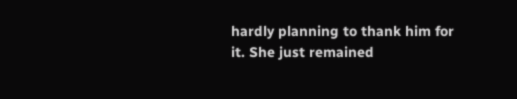hardly planning to thank him for it. She just remained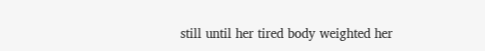still until her tired body weighted her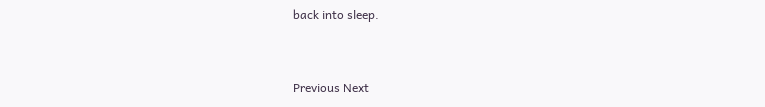back into sleep.


Previous Next